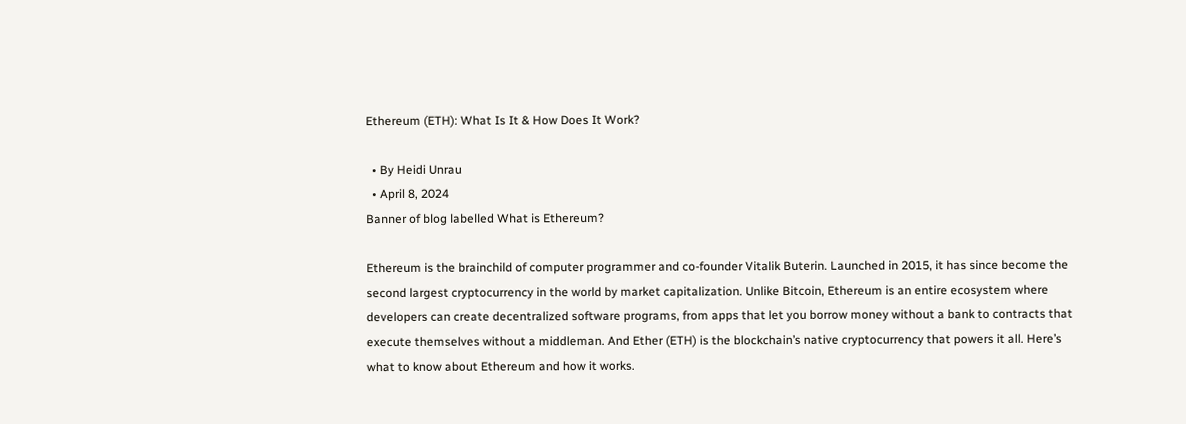Ethereum (ETH): What Is It & How Does It Work?

  • By Heidi Unrau
  • April 8, 2024
Banner of blog labelled What is Ethereum?

Ethereum is the brainchild of computer programmer and co-founder Vitalik Buterin. Launched in 2015, it has since become the second largest cryptocurrency in the world by market capitalization. Unlike Bitcoin, Ethereum is an entire ecosystem where developers can create decentralized software programs, from apps that let you borrow money without a bank to contracts that execute themselves without a middleman. And Ether (ETH) is the blockchain’s native cryptocurrency that powers it all. Here’s what to know about Ethereum and how it works.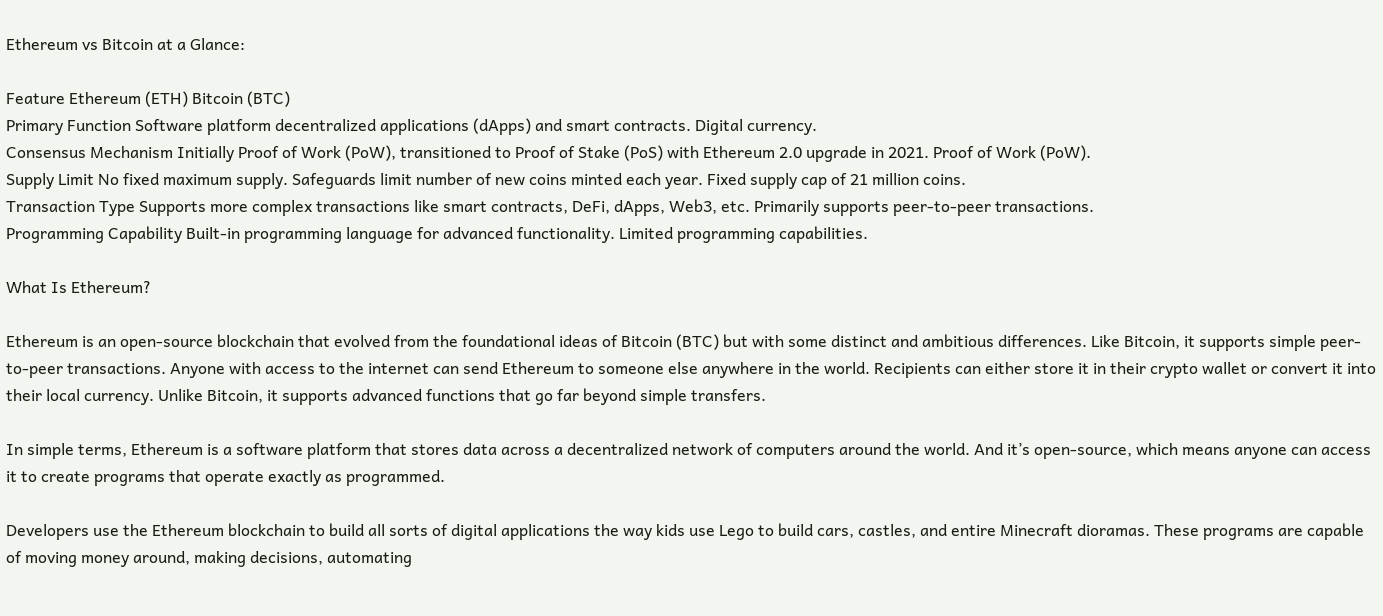Ethereum vs Bitcoin at a Glance:

Feature Ethereum (ETH) Bitcoin (BTC)
Primary Function Software platform decentralized applications (dApps) and smart contracts. Digital currency.
Consensus Mechanism Initially Proof of Work (PoW), transitioned to Proof of Stake (PoS) with Ethereum 2.0 upgrade in 2021. Proof of Work (PoW).
Supply Limit No fixed maximum supply. Safeguards limit number of new coins minted each year. Fixed supply cap of 21 million coins.
Transaction Type Supports more complex transactions like smart contracts, DeFi, dApps, Web3, etc. Primarily supports peer-to-peer transactions.
Programming Capability Built-in programming language for advanced functionality. Limited programming capabilities.

What Is Ethereum?

Ethereum is an open-source blockchain that evolved from the foundational ideas of Bitcoin (BTC) but with some distinct and ambitious differences. Like Bitcoin, it supports simple peer-to-peer transactions. Anyone with access to the internet can send Ethereum to someone else anywhere in the world. Recipients can either store it in their crypto wallet or convert it into their local currency. Unlike Bitcoin, it supports advanced functions that go far beyond simple transfers.

In simple terms, Ethereum is a software platform that stores data across a decentralized network of computers around the world. And it’s open-source, which means anyone can access it to create programs that operate exactly as programmed.

Developers use the Ethereum blockchain to build all sorts of digital applications the way kids use Lego to build cars, castles, and entire Minecraft dioramas. These programs are capable of moving money around, making decisions, automating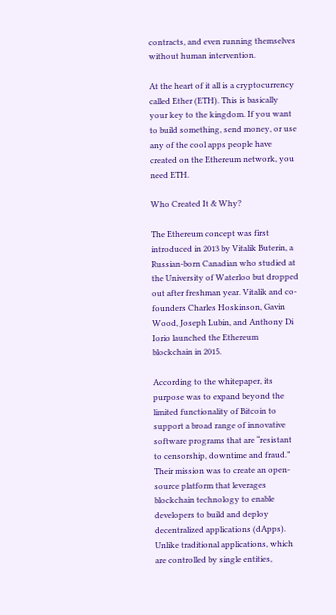contracts, and even running themselves without human intervention.

At the heart of it all is a cryptocurrency called Ether (ETH). This is basically your key to the kingdom. If you want to build something, send money, or use any of the cool apps people have created on the Ethereum network, you need ETH.

Who Created It & Why?

The Ethereum concept was first introduced in 2013 by Vitalik Buterin, a Russian-born Canadian who studied at the University of Waterloo but dropped out after freshman year. Vitalik and co-founders Charles Hoskinson, Gavin Wood, Joseph Lubin, and Anthony Di Iorio launched the Ethereum blockchain in 2015.

According to the whitepaper, its purpose was to expand beyond the limited functionality of Bitcoin to support a broad range of innovative software programs that are “resistant to censorship, downtime and fraud.” Their mission was to create an open-source platform that leverages blockchain technology to enable developers to build and deploy decentralized applications (dApps). Unlike traditional applications, which are controlled by single entities,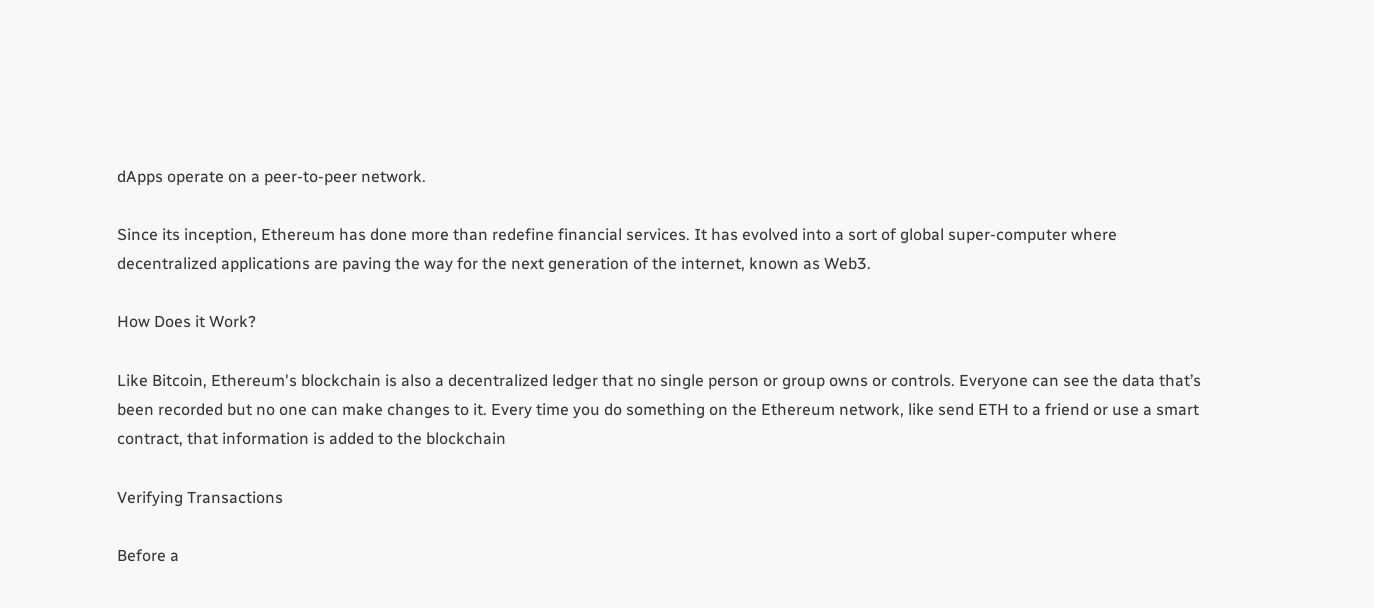dApps operate on a peer-to-peer network.

Since its inception, Ethereum has done more than redefine financial services. It has evolved into a sort of global super-computer where decentralized applications are paving the way for the next generation of the internet, known as Web3.

How Does it Work?

Like Bitcoin, Ethereum's blockchain is also a decentralized ledger that no single person or group owns or controls. Everyone can see the data that’s been recorded but no one can make changes to it. Every time you do something on the Ethereum network, like send ETH to a friend or use a smart contract, that information is added to the blockchain

Verifying Transactions

Before a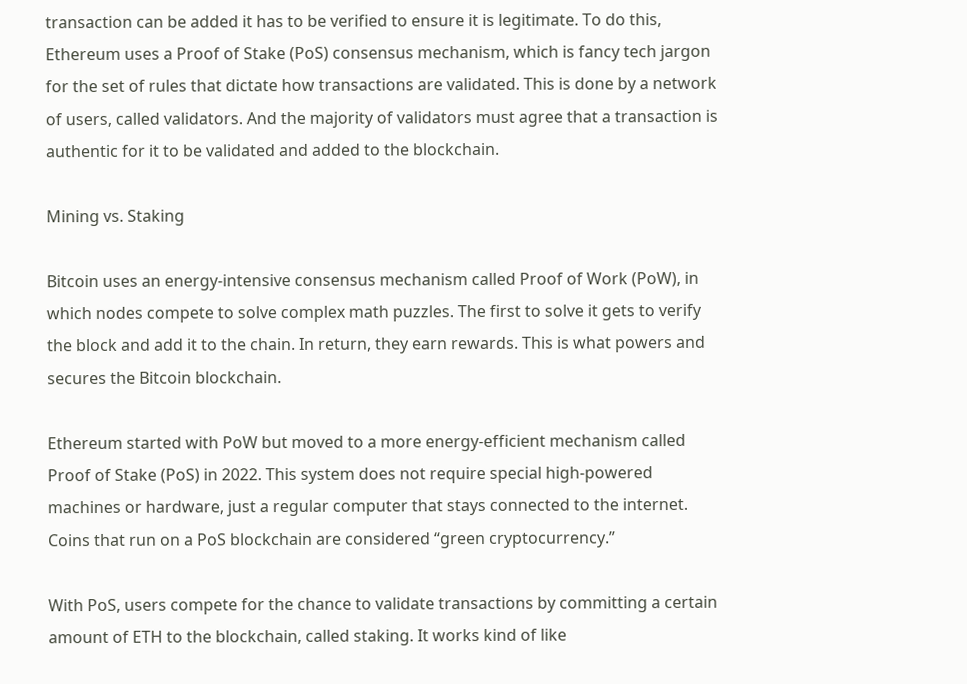transaction can be added it has to be verified to ensure it is legitimate. To do this, Ethereum uses a Proof of Stake (PoS) consensus mechanism, which is fancy tech jargon for the set of rules that dictate how transactions are validated. This is done by a network of users, called validators. And the majority of validators must agree that a transaction is authentic for it to be validated and added to the blockchain.

Mining vs. Staking

Bitcoin uses an energy-intensive consensus mechanism called Proof of Work (PoW), in which nodes compete to solve complex math puzzles. The first to solve it gets to verify the block and add it to the chain. In return, they earn rewards. This is what powers and secures the Bitcoin blockchain.

Ethereum started with PoW but moved to a more energy-efficient mechanism called Proof of Stake (PoS) in 2022. This system does not require special high-powered machines or hardware, just a regular computer that stays connected to the internet. Coins that run on a PoS blockchain are considered “green cryptocurrency.”

With PoS, users compete for the chance to validate transactions by committing a certain amount of ETH to the blockchain, called staking. It works kind of like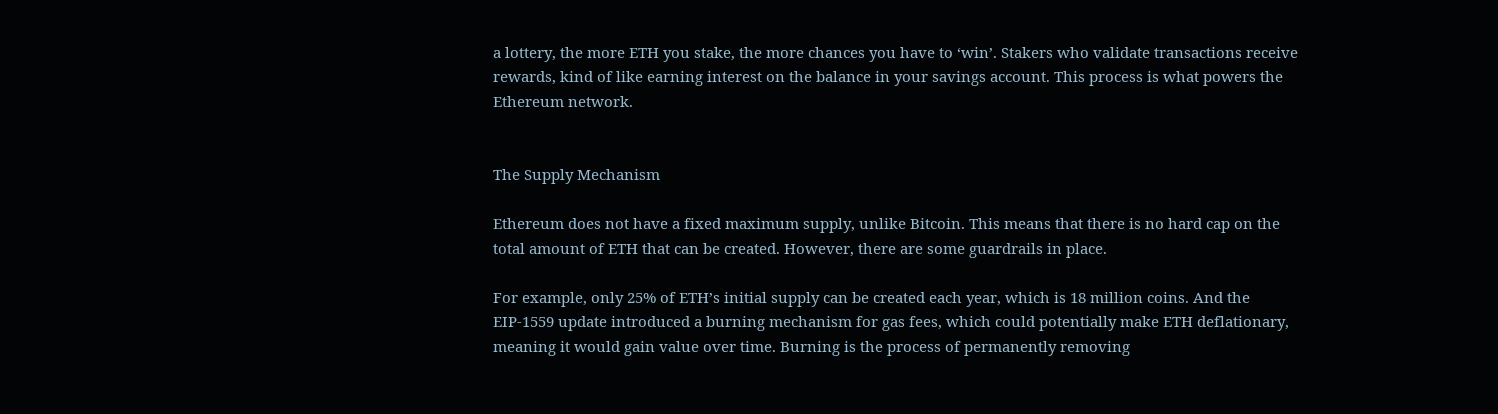a lottery, the more ETH you stake, the more chances you have to ‘win’. Stakers who validate transactions receive rewards, kind of like earning interest on the balance in your savings account. This process is what powers the Ethereum network.


The Supply Mechanism

Ethereum does not have a fixed maximum supply, unlike Bitcoin. This means that there is no hard cap on the total amount of ETH that can be created. However, there are some guardrails in place.

For example, only 25% of ETH’s initial supply can be created each year, which is 18 million coins. And the EIP-1559 update introduced a burning mechanism for gas fees, which could potentially make ETH deflationary, meaning it would gain value over time. Burning is the process of permanently removing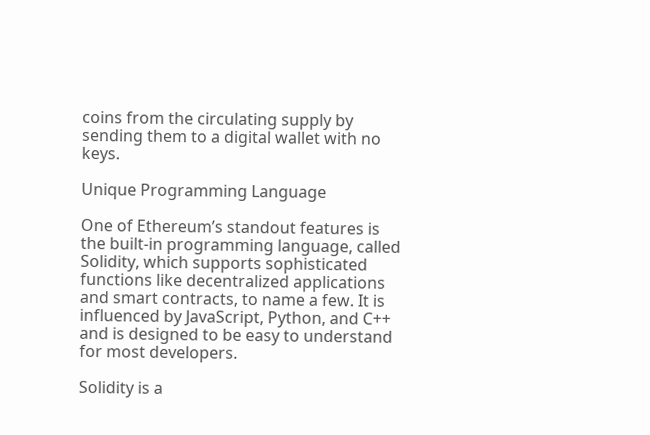coins from the circulating supply by sending them to a digital wallet with no keys.

Unique Programming Language

One of Ethereum’s standout features is the built-in programming language, called Solidity, which supports sophisticated functions like decentralized applications and smart contracts, to name a few. It is influenced by JavaScript, Python, and C++ and is designed to be easy to understand for most developers.

Solidity is a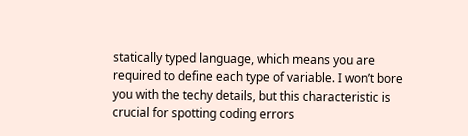statically typed language, which means you are required to define each type of variable. I won’t bore you with the techy details, but this characteristic is crucial for spotting coding errors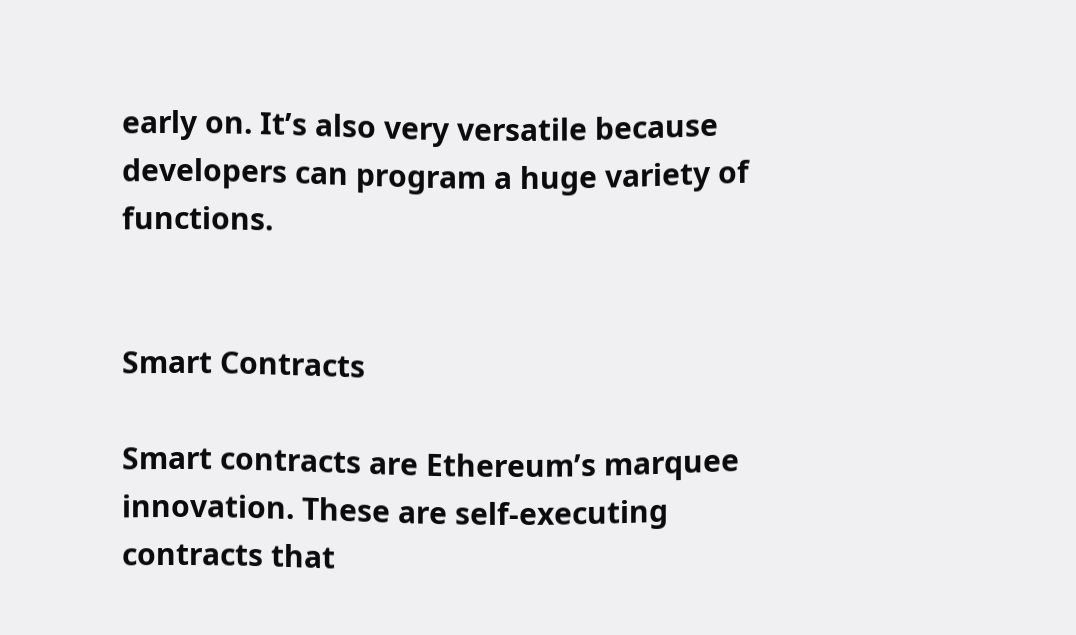early on. It’s also very versatile because developers can program a huge variety of functions.


Smart Contracts

Smart contracts are Ethereum’s marquee innovation. These are self-executing contracts that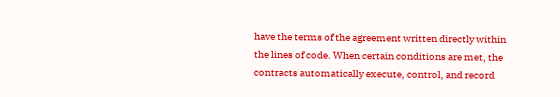have the terms of the agreement written directly within the lines of code. When certain conditions are met, the contracts automatically execute, control, and record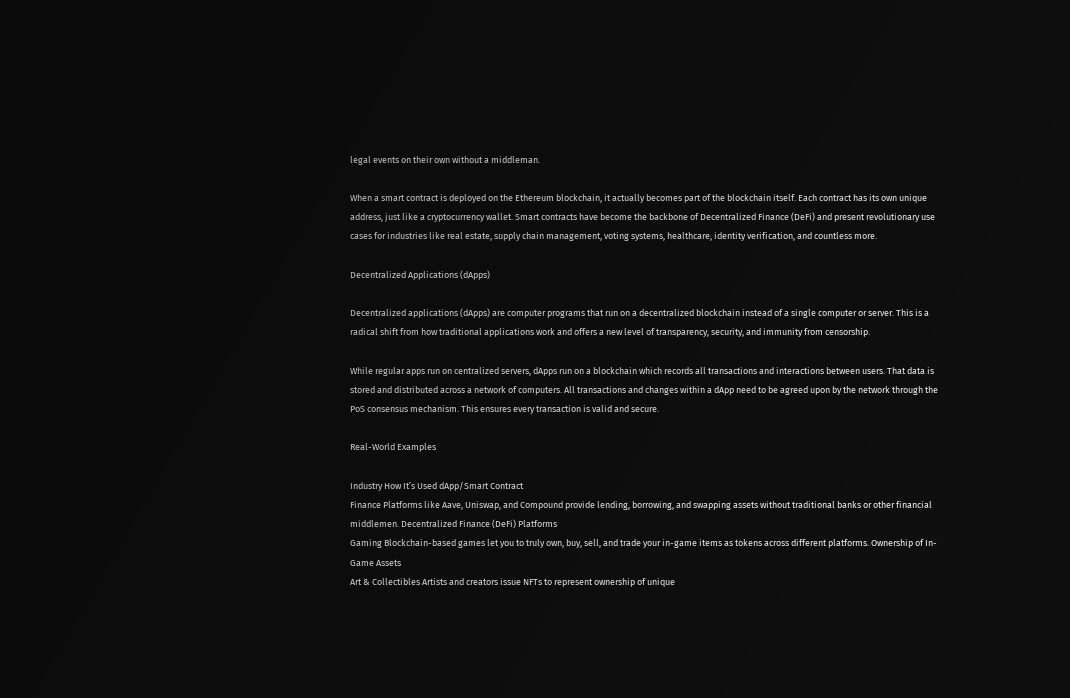legal events on their own without a middleman.

When a smart contract is deployed on the Ethereum blockchain, it actually becomes part of the blockchain itself. Each contract has its own unique address, just like a cryptocurrency wallet. Smart contracts have become the backbone of Decentralized Finance (DeFi) and present revolutionary use cases for industries like real estate, supply chain management, voting systems, healthcare, identity verification, and countless more.

Decentralized Applications (dApps)

Decentralized applications (dApps) are computer programs that run on a decentralized blockchain instead of a single computer or server. This is a radical shift from how traditional applications work and offers a new level of transparency, security, and immunity from censorship.

While regular apps run on centralized servers, dApps run on a blockchain which records all transactions and interactions between users. That data is stored and distributed across a network of computers. All transactions and changes within a dApp need to be agreed upon by the network through the PoS consensus mechanism. This ensures every transaction is valid and secure.

Real-World Examples

Industry How It’s Used dApp/Smart Contract
Finance Platforms like Aave, Uniswap, and Compound provide lending, borrowing, and swapping assets without traditional banks or other financial middlemen. Decentralized Finance (DeFi) Platforms
Gaming Blockchain-based games let you to truly own, buy, sell, and trade your in-game items as tokens across different platforms. Ownership of In-Game Assets
Art & Collectibles Artists and creators issue NFTs to represent ownership of unique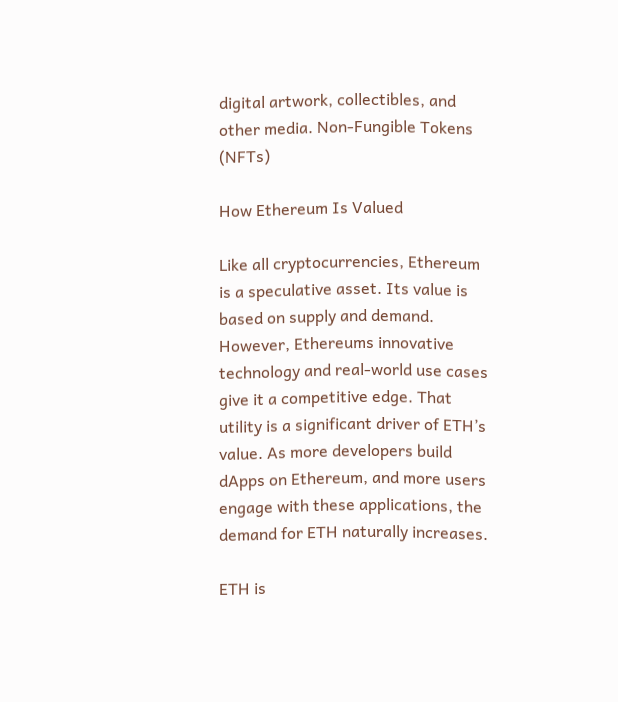digital artwork, collectibles, and other media. Non-Fungible Tokens (NFTs)

How Ethereum Is Valued

Like all cryptocurrencies, Ethereum is a speculative asset. Its value is based on supply and demand. However, Ethereums innovative technology and real-world use cases give it a competitive edge. That utility is a significant driver of ETH’s value. As more developers build dApps on Ethereum, and more users engage with these applications, the demand for ETH naturally increases.

ETH is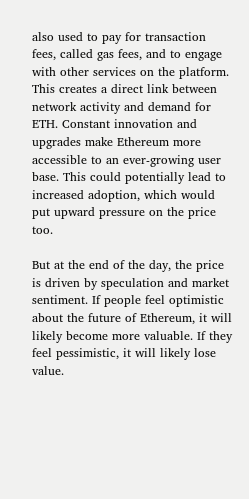also used to pay for transaction fees, called gas fees, and to engage with other services on the platform. This creates a direct link between network activity and demand for ETH. Constant innovation and upgrades make Ethereum more accessible to an ever-growing user base. This could potentially lead to increased adoption, which would put upward pressure on the price too.

But at the end of the day, the price is driven by speculation and market sentiment. If people feel optimistic about the future of Ethereum, it will likely become more valuable. If they feel pessimistic, it will likely lose value.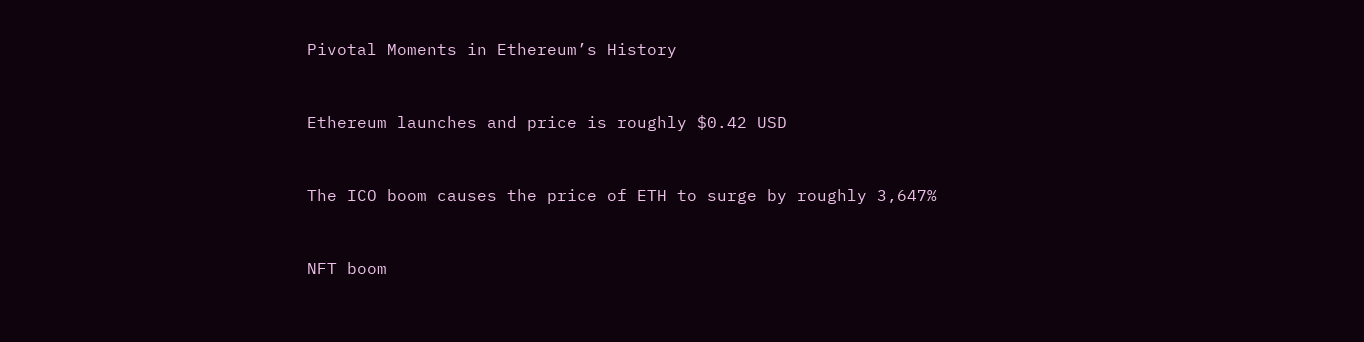Pivotal Moments in Ethereum’s History


Ethereum launches and price is roughly $0.42 USD


The ICO boom causes the price of ETH to surge by roughly 3,647%


NFT boom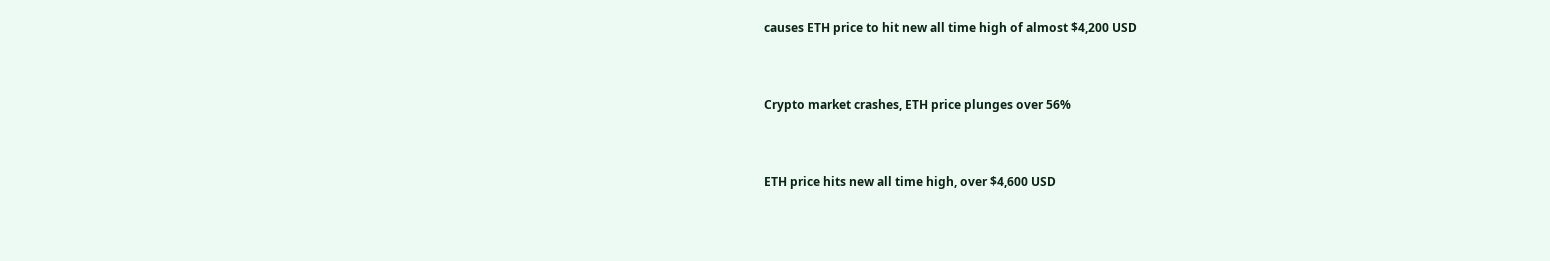causes ETH price to hit new all time high of almost $4,200 USD


Crypto market crashes, ETH price plunges over 56%


ETH price hits new all time high, over $4,600 USD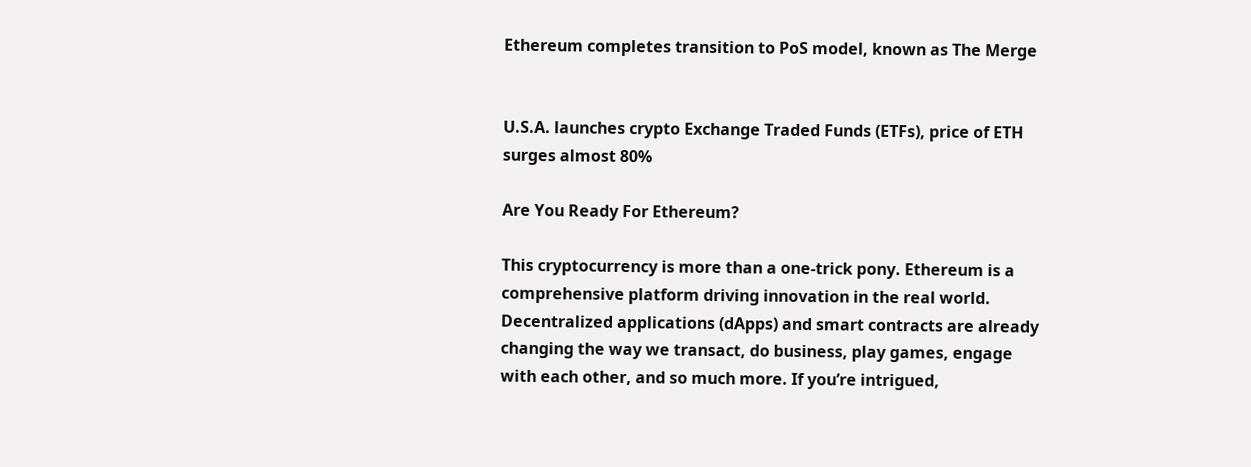Ethereum completes transition to PoS model, known as The Merge


U.S.A. launches crypto Exchange Traded Funds (ETFs), price of ETH surges almost 80%

Are You Ready For Ethereum?

This cryptocurrency is more than a one-trick pony. Ethereum is a comprehensive platform driving innovation in the real world. Decentralized applications (dApps) and smart contracts are already changing the way we transact, do business, play games, engage with each other, and so much more. If you’re intrigued,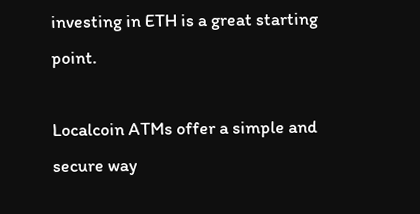investing in ETH is a great starting point.

Localcoin ATMs offer a simple and secure way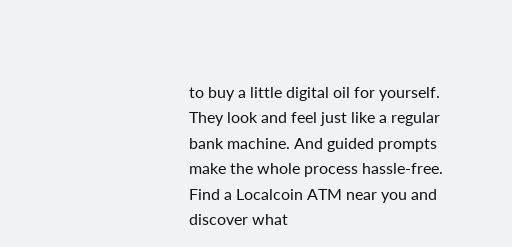to buy a little digital oil for yourself. They look and feel just like a regular bank machine. And guided prompts make the whole process hassle-free. Find a Localcoin ATM near you and discover what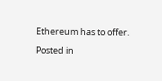Ethereum has to offer.

Posted in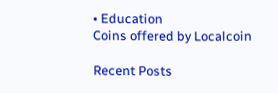• Education
Coins offered by Localcoin

Recent Posts